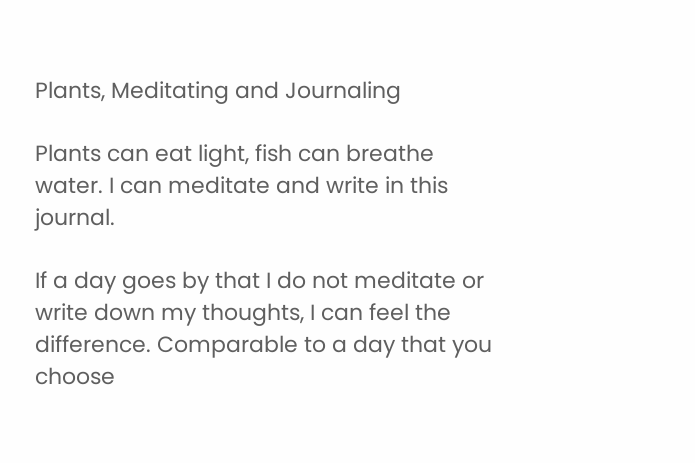Plants, Meditating and Journaling

Plants can eat light, fish can breathe water. I can meditate and write in this journal.

If a day goes by that I do not meditate or write down my thoughts, I can feel the difference. Comparable to a day that you choose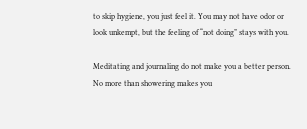to skip hygiene, you just feel it. You may not have odor or look unkempt, but the feeling of “not doing” stays with you.

Meditating and journaling do not make you a better person. No more than showering makes you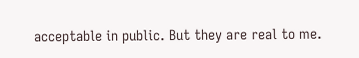acceptable in public. But they are real to me.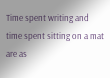Time spent writing and time spent sitting on a mat are as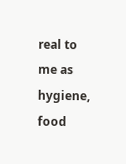real to me as hygiene, food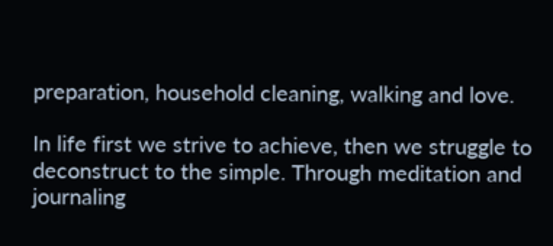preparation, household cleaning, walking and love.

In life first we strive to achieve, then we struggle to deconstruct to the simple. Through meditation and journaling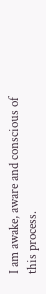I am awake, aware and conscious of this process.